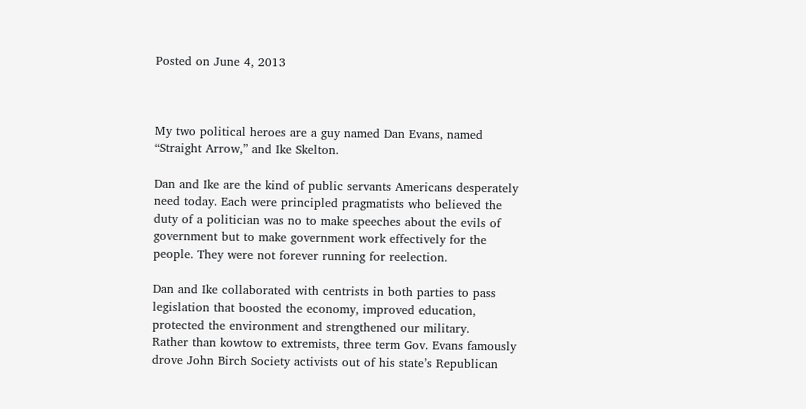Posted on June 4, 2013



My two political heroes are a guy named Dan Evans, named “Straight Arrow,” and Ike Skelton.

Dan and Ike are the kind of public servants Americans desperately need today. Each were principled pragmatists who believed the duty of a politician was no to make speeches about the evils of government but to make government work effectively for the people. They were not forever running for reelection.

Dan and Ike collaborated with centrists in both parties to pass legislation that boosted the economy, improved education, protected the environment and strengthened our military.      Rather than kowtow to extremists, three term Gov. Evans famously drove John Birch Society activists out of his state’s Republican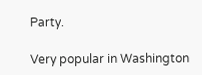Party.

Very popular in Washington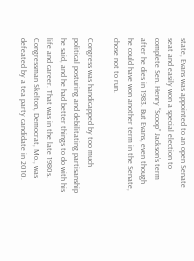state, Evans was appointed to an open Senate seat and easily won a special election to complete Sen. Henry “Scoop” Jackson’s term after he dies in 1983. But Evans, even though he could have won another term in the Senate, chose not to run.

Congress was handicapped by too much political posturing and debilitating partisanship he said, and he had better things to do with his life and career. That was in the late 1980s. Congressman Skelton, Democrat, Mo., was defeated by a tea party candidate in 2010.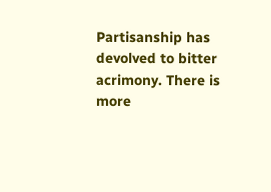Partisanship has devolved to bitter acrimony. There is more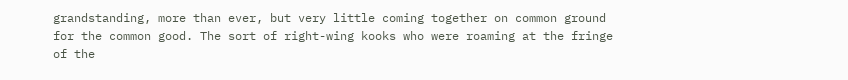grandstanding, more than ever, but very little coming together on common ground for the common good. The sort of right-wing kooks who were roaming at the fringe of the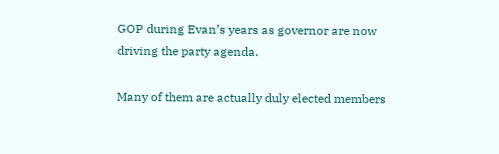GOP during Evan’s years as governor are now driving the party agenda.

Many of them are actually duly elected members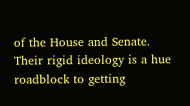of the House and Senate. Their rigid ideology is a hue roadblock to getting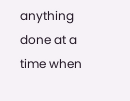anything done at a time when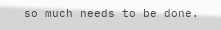so much needs to be done.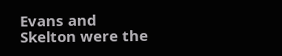Evans and Skelton were the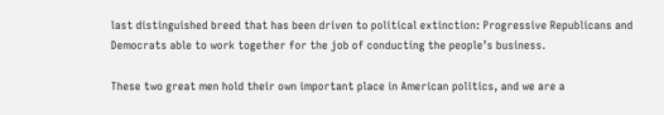last distinguished breed that has been driven to political extinction: Progressive Republicans and Democrats able to work together for the job of conducting the people’s business.

These two great men hold their own important place in American politics, and we are a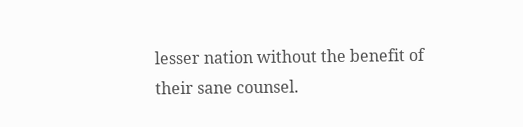lesser nation without the benefit of their sane counsel.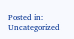Posted in: Uncategorized